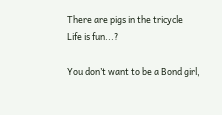There are pigs in the tricycle
Life is fun...?

You don’t want to be a Bond girl,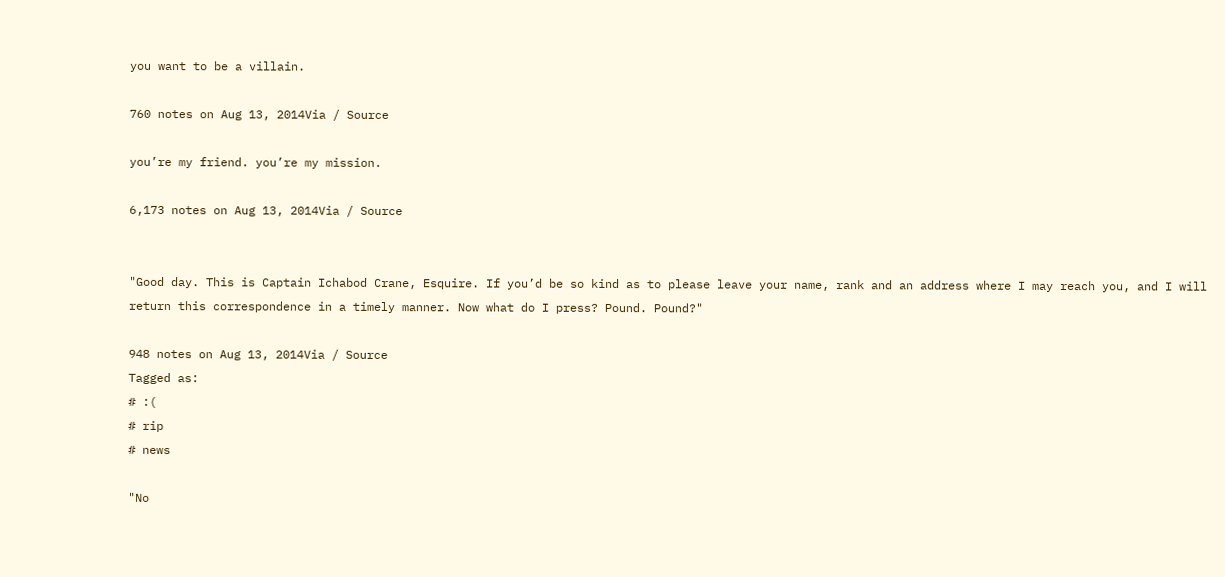you want to be a villain.

760 notes on Aug 13, 2014Via / Source

you’re my friend. you’re my mission.

6,173 notes on Aug 13, 2014Via / Source


"Good day. This is Captain Ichabod Crane, Esquire. If you’d be so kind as to please leave your name, rank and an address where I may reach you, and I will return this correspondence in a timely manner. Now what do I press? Pound. Pound?"

948 notes on Aug 13, 2014Via / Source
Tagged as:
# :(
# rip
# news

"No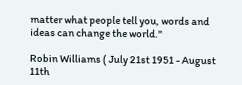matter what people tell you, words and ideas can change the world."

Robin Williams ( July 21st 1951 - August 11th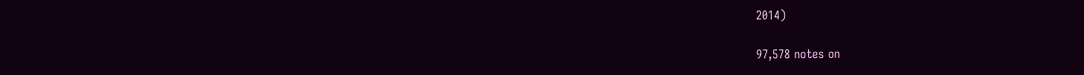2014)

97,578 notes on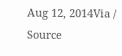Aug 12, 2014Via / Source